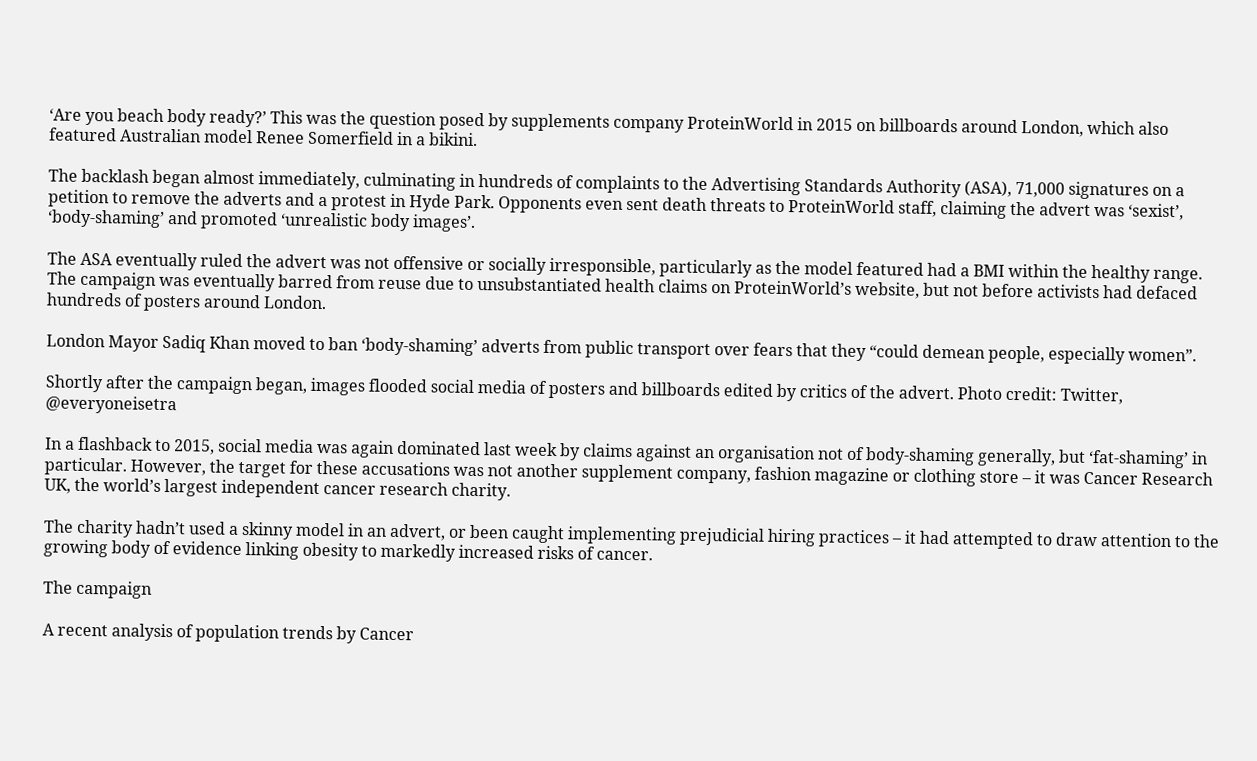‘Are you beach body ready?’ This was the question posed by supplements company ProteinWorld in 2015 on billboards around London, which also featured Australian model Renee Somerfield in a bikini.

The backlash began almost immediately, culminating in hundreds of complaints to the Advertising Standards Authority (ASA), 71,000 signatures on a petition to remove the adverts and a protest in Hyde Park. Opponents even sent death threats to ProteinWorld staff, claiming the advert was ‘sexist’, ‘body-shaming’ and promoted ‘unrealistic body images’.

The ASA eventually ruled the advert was not offensive or socially irresponsible, particularly as the model featured had a BMI within the healthy range. The campaign was eventually barred from reuse due to unsubstantiated health claims on ProteinWorld’s website, but not before activists had defaced hundreds of posters around London.

London Mayor Sadiq Khan moved to ban ‘body-shaming’ adverts from public transport over fears that they “could demean people, especially women”.

Shortly after the campaign began, images flooded social media of posters and billboards edited by critics of the advert. Photo credit: Twitter, @everyoneisetra

In a flashback to 2015, social media was again dominated last week by claims against an organisation not of body-shaming generally, but ‘fat-shaming’ in particular. However, the target for these accusations was not another supplement company, fashion magazine or clothing store – it was Cancer Research UK, the world’s largest independent cancer research charity.

The charity hadn’t used a skinny model in an advert, or been caught implementing prejudicial hiring practices – it had attempted to draw attention to the growing body of evidence linking obesity to markedly increased risks of cancer.

The campaign

A recent analysis of population trends by Cancer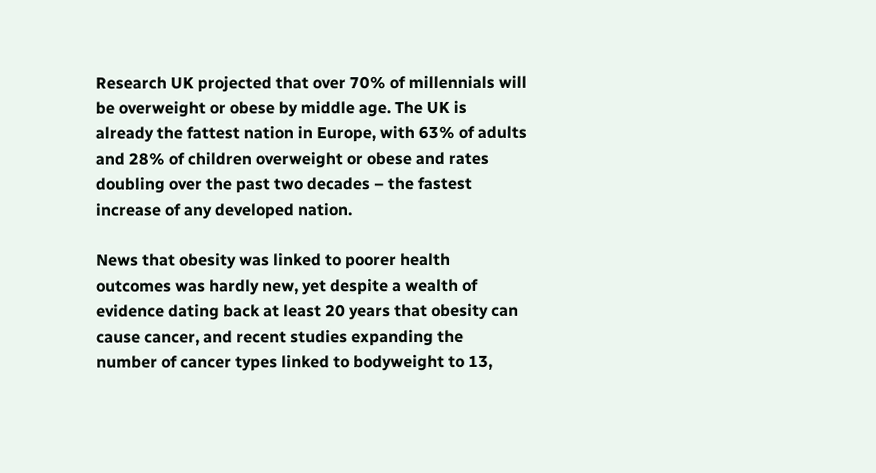Research UK projected that over 70% of millennials will be overweight or obese by middle age. The UK is already the fattest nation in Europe, with 63% of adults and 28% of children overweight or obese and rates doubling over the past two decades – the fastest increase of any developed nation.

News that obesity was linked to poorer health outcomes was hardly new, yet despite a wealth of evidence dating back at least 20 years that obesity can cause cancer, and recent studies expanding the number of cancer types linked to bodyweight to 13,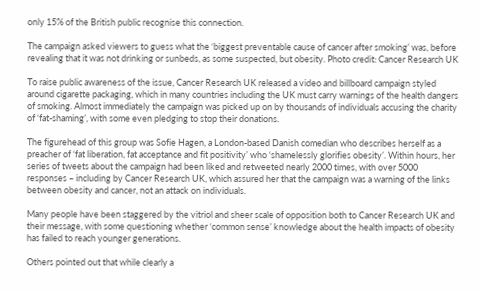only 15% of the British public recognise this connection.

The campaign asked viewers to guess what the ‘biggest preventable cause of cancer after smoking’ was, before revealing that it was not drinking or sunbeds, as some suspected, but obesity. Photo credit: Cancer Research UK

To raise public awareness of the issue, Cancer Research UK released a video and billboard campaign styled around cigarette packaging, which in many countries including the UK must carry warnings of the health dangers of smoking. Almost immediately the campaign was picked up on by thousands of individuals accusing the charity of ‘fat-shaming’, with some even pledging to stop their donations.

The figurehead of this group was Sofie Hagen, a London-based Danish comedian who describes herself as a preacher of ‘fat liberation, fat acceptance and fit positivity’ who ‘shamelessly glorifies obesity’. Within hours, her series of tweets about the campaign had been liked and retweeted nearly 2000 times, with over 5000 responses – including by Cancer Research UK, which assured her that the campaign was a warning of the links between obesity and cancer, not an attack on individuals.

Many people have been staggered by the vitriol and sheer scale of opposition both to Cancer Research UK and their message, with some questioning whether ‘common sense’ knowledge about the health impacts of obesity has failed to reach younger generations.

Others pointed out that while clearly a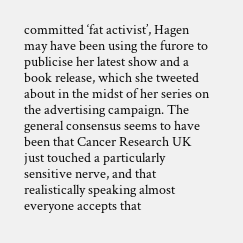committed ‘fat activist’, Hagen may have been using the furore to publicise her latest show and a book release, which she tweeted about in the midst of her series on the advertising campaign. The general consensus seems to have been that Cancer Research UK just touched a particularly sensitive nerve, and that realistically speaking almost everyone accepts that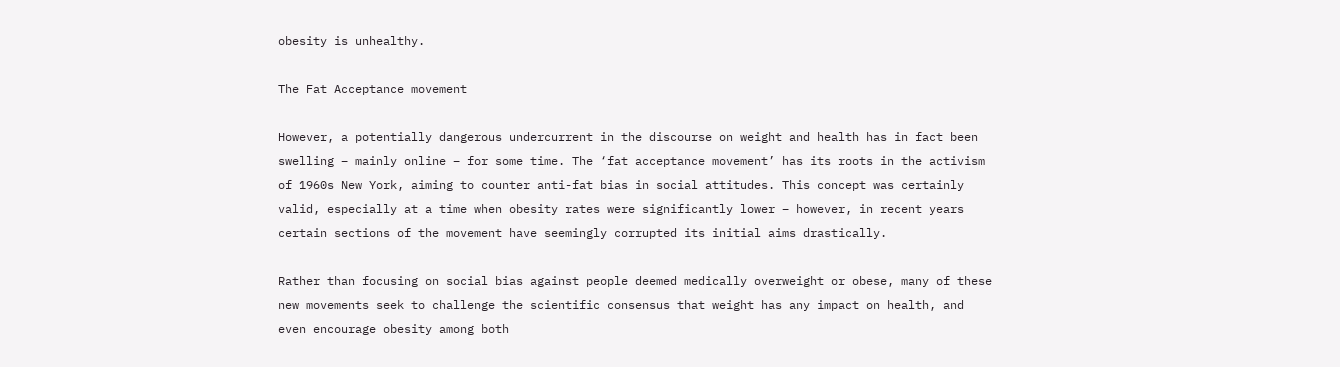obesity is unhealthy.

The Fat Acceptance movement

However, a potentially dangerous undercurrent in the discourse on weight and health has in fact been swelling – mainly online – for some time. The ‘fat acceptance movement’ has its roots in the activism of 1960s New York, aiming to counter anti-fat bias in social attitudes. This concept was certainly valid, especially at a time when obesity rates were significantly lower – however, in recent years certain sections of the movement have seemingly corrupted its initial aims drastically.

Rather than focusing on social bias against people deemed medically overweight or obese, many of these new movements seek to challenge the scientific consensus that weight has any impact on health, and even encourage obesity among both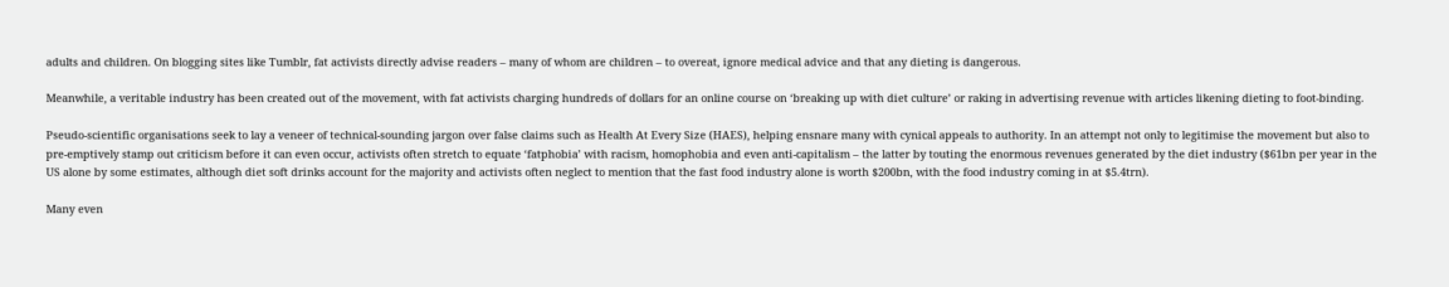adults and children. On blogging sites like Tumblr, fat activists directly advise readers – many of whom are children – to overeat, ignore medical advice and that any dieting is dangerous.

Meanwhile, a veritable industry has been created out of the movement, with fat activists charging hundreds of dollars for an online course on ‘breaking up with diet culture’ or raking in advertising revenue with articles likening dieting to foot-binding.

Pseudo-scientific organisations seek to lay a veneer of technical-sounding jargon over false claims such as Health At Every Size (HAES), helping ensnare many with cynical appeals to authority. In an attempt not only to legitimise the movement but also to pre-emptively stamp out criticism before it can even occur, activists often stretch to equate ‘fatphobia’ with racism, homophobia and even anti-capitalism – the latter by touting the enormous revenues generated by the diet industry ($61bn per year in the US alone by some estimates, although diet soft drinks account for the majority and activists often neglect to mention that the fast food industry alone is worth $200bn, with the food industry coming in at $5.4trn).

Many even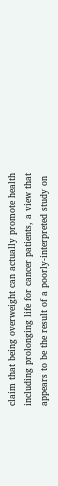claim that being overweight can actually promote health including prolonging life for cancer patients, a view that appears to be the result of a poorly-interpreted study on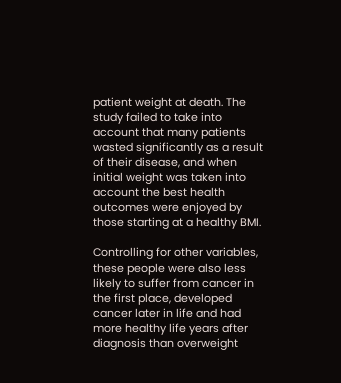patient weight at death. The study failed to take into account that many patients wasted significantly as a result of their disease, and when initial weight was taken into account the best health outcomes were enjoyed by those starting at a healthy BMI.

Controlling for other variables, these people were also less likely to suffer from cancer in the first place, developed cancer later in life and had more healthy life years after diagnosis than overweight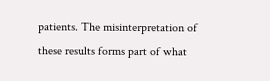patients. The misinterpretation of these results forms part of what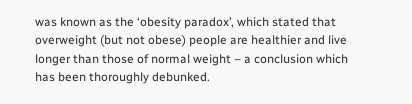was known as the ‘obesity paradox’, which stated that overweight (but not obese) people are healthier and live longer than those of normal weight – a conclusion which has been thoroughly debunked.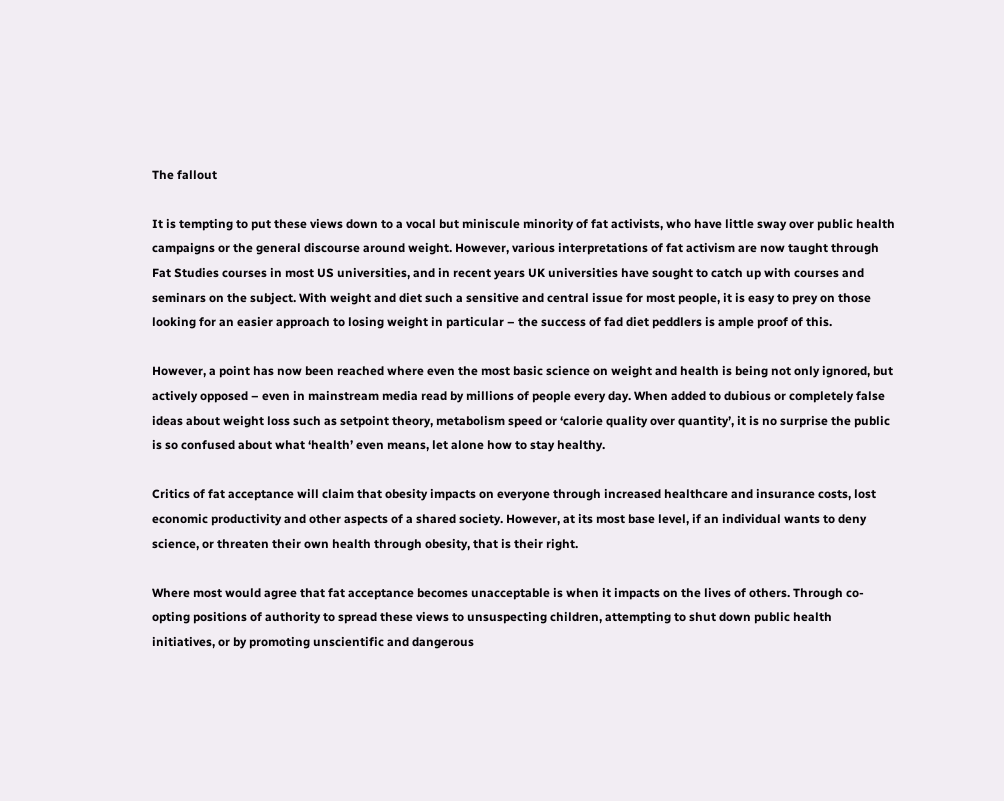The fallout

It is tempting to put these views down to a vocal but miniscule minority of fat activists, who have little sway over public health campaigns or the general discourse around weight. However, various interpretations of fat activism are now taught through Fat Studies courses in most US universities, and in recent years UK universities have sought to catch up with courses and seminars on the subject. With weight and diet such a sensitive and central issue for most people, it is easy to prey on those looking for an easier approach to losing weight in particular – the success of fad diet peddlers is ample proof of this.

However, a point has now been reached where even the most basic science on weight and health is being not only ignored, but actively opposed – even in mainstream media read by millions of people every day. When added to dubious or completely false ideas about weight loss such as setpoint theory, metabolism speed or ‘calorie quality over quantity’, it is no surprise the public is so confused about what ‘health’ even means, let alone how to stay healthy.

Critics of fat acceptance will claim that obesity impacts on everyone through increased healthcare and insurance costs, lost economic productivity and other aspects of a shared society. However, at its most base level, if an individual wants to deny science, or threaten their own health through obesity, that is their right.

Where most would agree that fat acceptance becomes unacceptable is when it impacts on the lives of others. Through co-opting positions of authority to spread these views to unsuspecting children, attempting to shut down public health initiatives, or by promoting unscientific and dangerous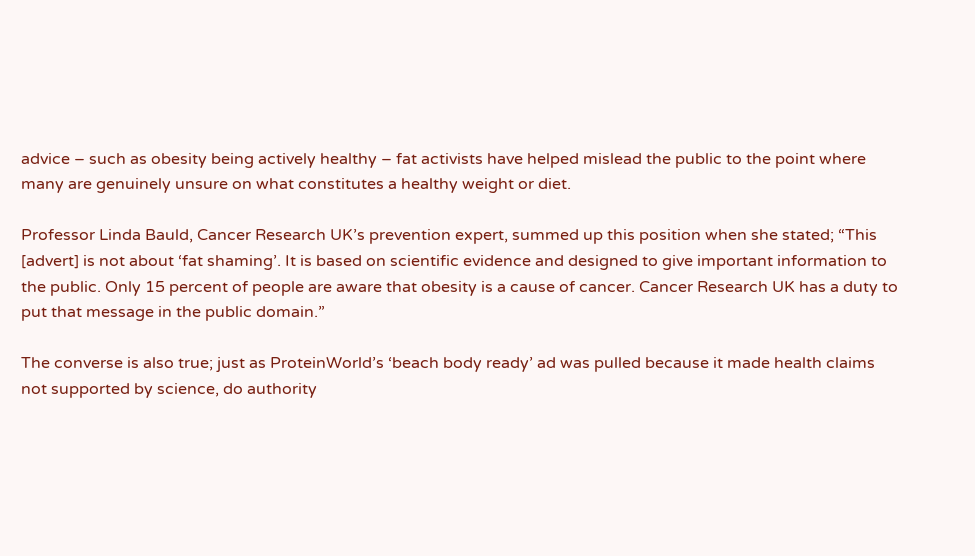advice – such as obesity being actively healthy – fat activists have helped mislead the public to the point where many are genuinely unsure on what constitutes a healthy weight or diet.

Professor Linda Bauld, Cancer Research UK’s prevention expert, summed up this position when she stated; “This [advert] is not about ‘fat shaming’. It is based on scientific evidence and designed to give important information to the public. Only 15 percent of people are aware that obesity is a cause of cancer. Cancer Research UK has a duty to put that message in the public domain.”

The converse is also true; just as ProteinWorld’s ‘beach body ready’ ad was pulled because it made health claims not supported by science, do authority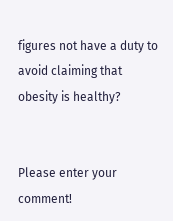figures not have a duty to avoid claiming that obesity is healthy?


Please enter your comment!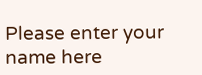Please enter your name here